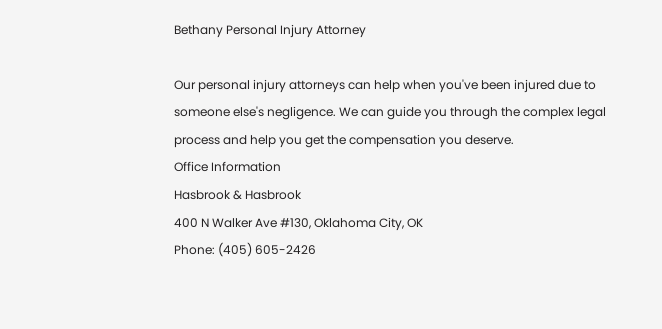Bethany Personal Injury Attorney

Our personal injury attorneys can help when you've been injured due to someone else's negligence. We can guide you through the complex legal process and help you get the compensation you deserve.
Office Information
Hasbrook & Hasbrook
400 N Walker Ave #130, Oklahoma City, OK
Phone: (405) 605-2426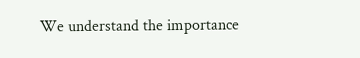We understand the importance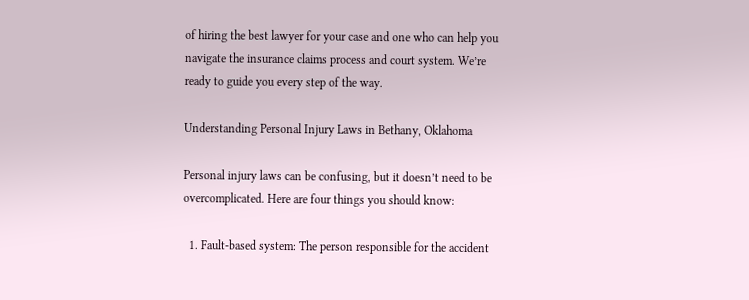of hiring the best lawyer for your case and one who can help you navigate the insurance claims process and court system. We’re ready to guide you every step of the way.

Understanding Personal Injury Laws in Bethany, Oklahoma

Personal injury laws can be confusing, but it doesn’t need to be overcomplicated. Here are four things you should know:

  1. Fault-based system: The person responsible for the accident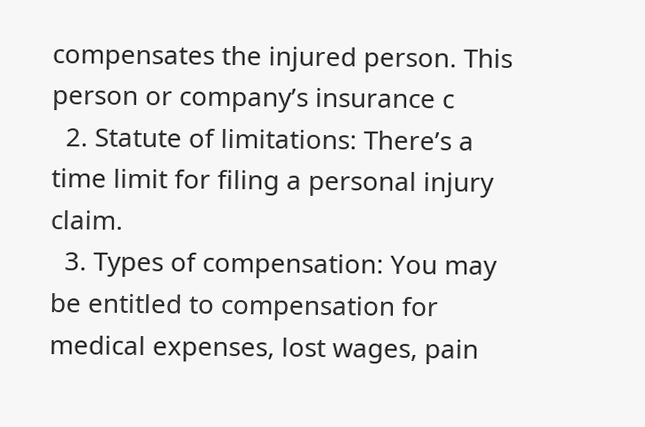compensates the injured person. This person or company’s insurance c
  2. Statute of limitations: There’s a time limit for filing a personal injury claim.
  3. Types of compensation: You may be entitled to compensation for medical expenses, lost wages, pain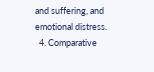and suffering, and emotional distress.
  4. Comparative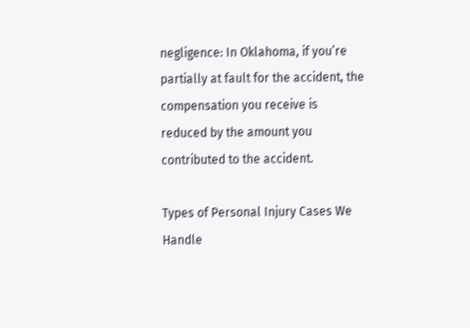negligence: In Oklahoma, if you’re partially at fault for the accident, the compensation you receive is reduced by the amount you contributed to the accident.

Types of Personal Injury Cases We Handle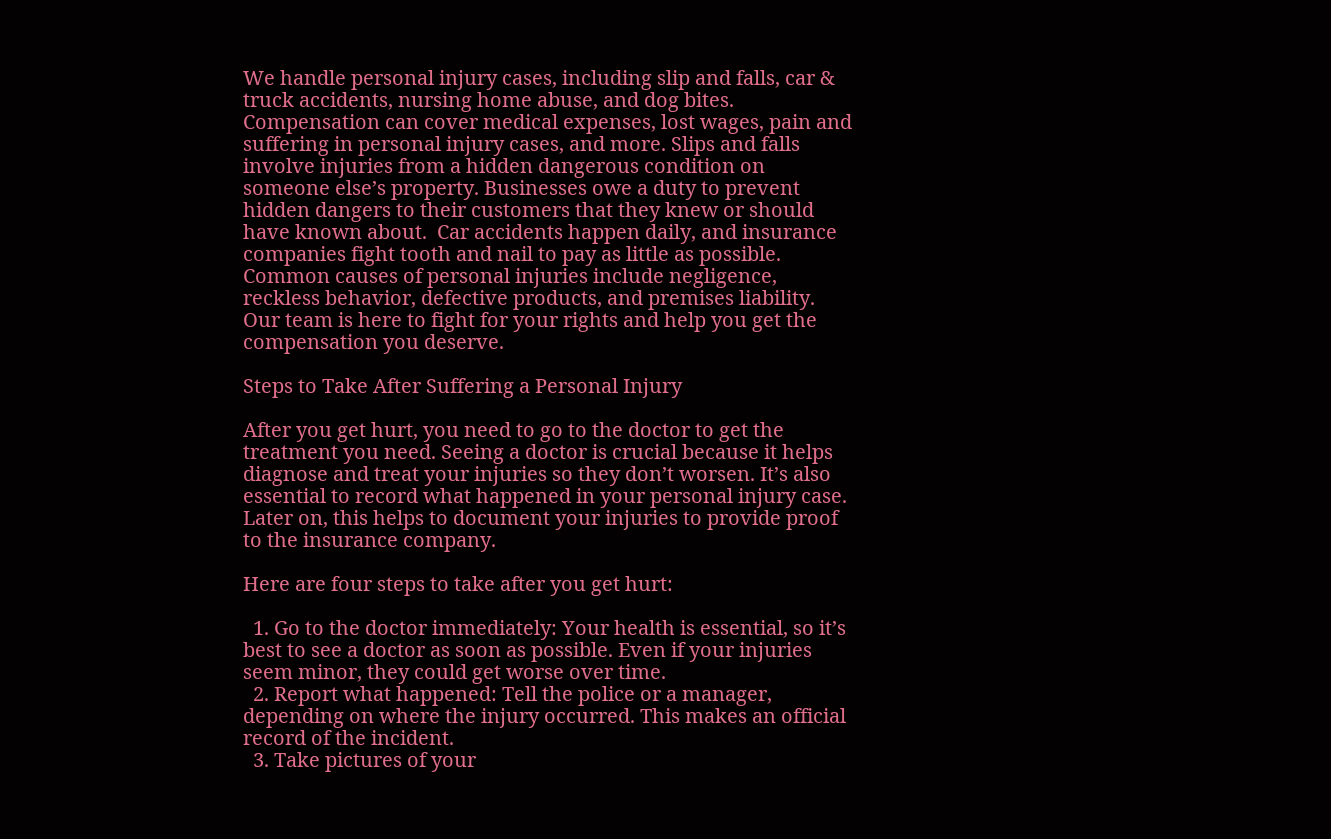We handle personal injury cases, including slip and falls, car & truck accidents, nursing home abuse, and dog bites. Compensation can cover medical expenses, lost wages, pain and suffering in personal injury cases, and more. Slips and falls involve injuries from a hidden dangerous condition on someone else’s property. Businesses owe a duty to prevent hidden dangers to their customers that they knew or should have known about.  Car accidents happen daily, and insurance companies fight tooth and nail to pay as little as possible. Common causes of personal injuries include negligence, reckless behavior, defective products, and premises liability. Our team is here to fight for your rights and help you get the compensation you deserve.

Steps to Take After Suffering a Personal Injury

After you get hurt, you need to go to the doctor to get the treatment you need. Seeing a doctor is crucial because it helps diagnose and treat your injuries so they don’t worsen. It’s also essential to record what happened in your personal injury case. Later on, this helps to document your injuries to provide proof to the insurance company.

Here are four steps to take after you get hurt:

  1. Go to the doctor immediately: Your health is essential, so it’s best to see a doctor as soon as possible. Even if your injuries seem minor, they could get worse over time.
  2. Report what happened: Tell the police or a manager, depending on where the injury occurred. This makes an official record of the incident.
  3. Take pictures of your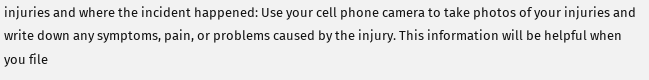injuries and where the incident happened: Use your cell phone camera to take photos of your injuries and write down any symptoms, pain, or problems caused by the injury. This information will be helpful when you file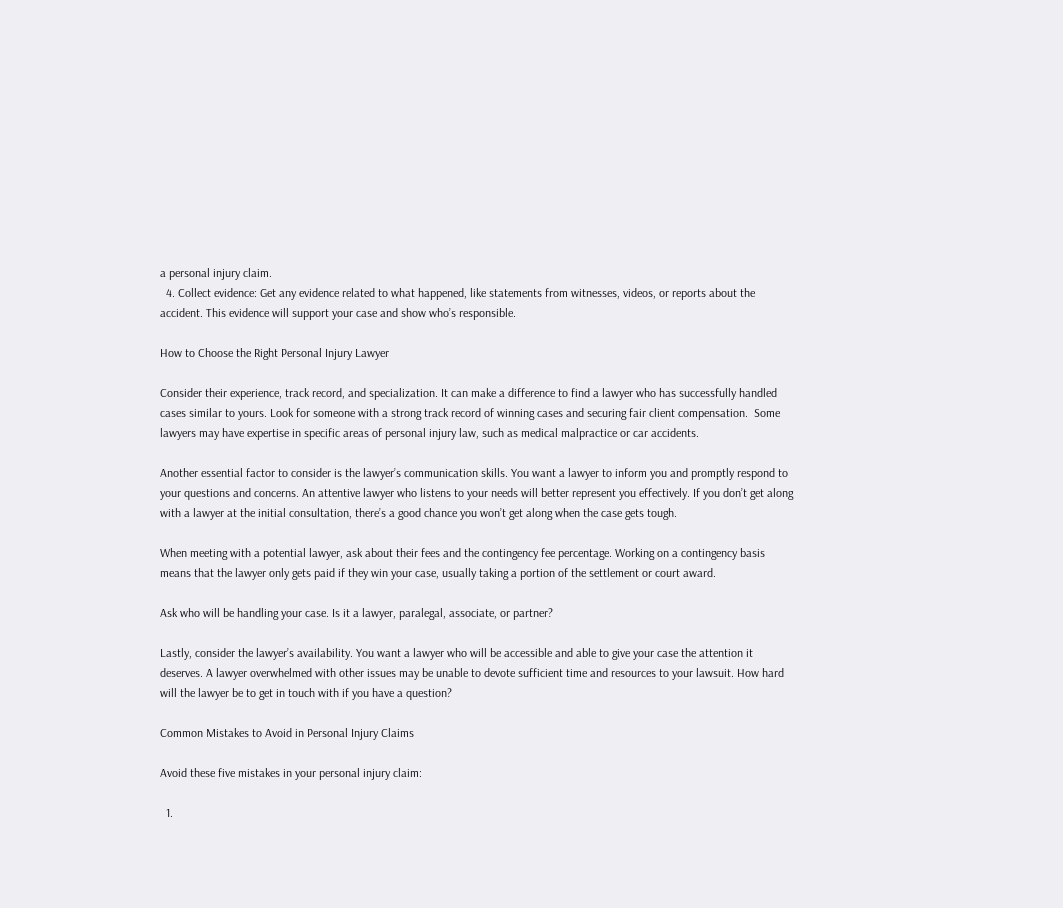a personal injury claim.
  4. Collect evidence: Get any evidence related to what happened, like statements from witnesses, videos, or reports about the accident. This evidence will support your case and show who’s responsible.

How to Choose the Right Personal Injury Lawyer

Consider their experience, track record, and specialization. It can make a difference to find a lawyer who has successfully handled cases similar to yours. Look for someone with a strong track record of winning cases and securing fair client compensation.  Some lawyers may have expertise in specific areas of personal injury law, such as medical malpractice or car accidents.

Another essential factor to consider is the lawyer’s communication skills. You want a lawyer to inform you and promptly respond to your questions and concerns. An attentive lawyer who listens to your needs will better represent you effectively. If you don’t get along with a lawyer at the initial consultation, there’s a good chance you won’t get along when the case gets tough.

When meeting with a potential lawyer, ask about their fees and the contingency fee percentage. Working on a contingency basis means that the lawyer only gets paid if they win your case, usually taking a portion of the settlement or court award.

Ask who will be handling your case. Is it a lawyer, paralegal, associate, or partner?

Lastly, consider the lawyer’s availability. You want a lawyer who will be accessible and able to give your case the attention it deserves. A lawyer overwhelmed with other issues may be unable to devote sufficient time and resources to your lawsuit. How hard will the lawyer be to get in touch with if you have a question?

Common Mistakes to Avoid in Personal Injury Claims

Avoid these five mistakes in your personal injury claim:

  1.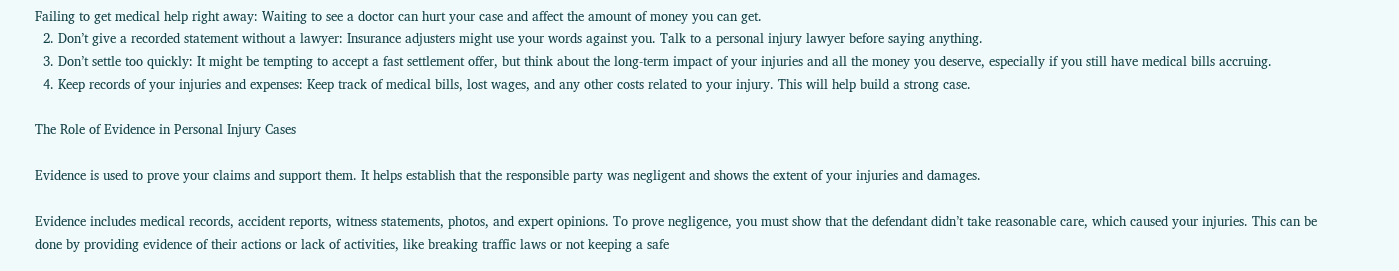Failing to get medical help right away: Waiting to see a doctor can hurt your case and affect the amount of money you can get.
  2. Don’t give a recorded statement without a lawyer: Insurance adjusters might use your words against you. Talk to a personal injury lawyer before saying anything.
  3. Don’t settle too quickly: It might be tempting to accept a fast settlement offer, but think about the long-term impact of your injuries and all the money you deserve, especially if you still have medical bills accruing.
  4. Keep records of your injuries and expenses: Keep track of medical bills, lost wages, and any other costs related to your injury. This will help build a strong case.

The Role of Evidence in Personal Injury Cases

Evidence is used to prove your claims and support them. It helps establish that the responsible party was negligent and shows the extent of your injuries and damages.

Evidence includes medical records, accident reports, witness statements, photos, and expert opinions. To prove negligence, you must show that the defendant didn’t take reasonable care, which caused your injuries. This can be done by providing evidence of their actions or lack of activities, like breaking traffic laws or not keeping a safe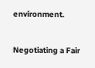environment.

Negotiating a Fair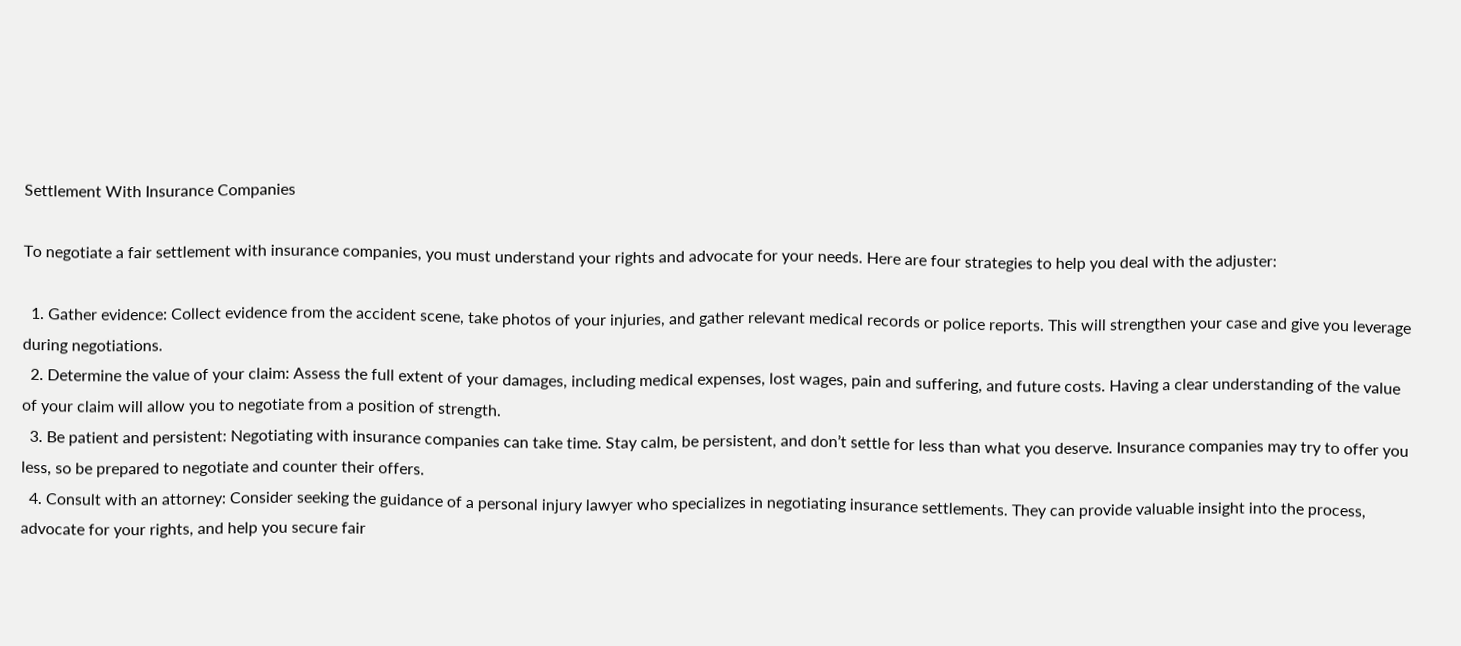Settlement With Insurance Companies

To negotiate a fair settlement with insurance companies, you must understand your rights and advocate for your needs. Here are four strategies to help you deal with the adjuster:

  1. Gather evidence: Collect evidence from the accident scene, take photos of your injuries, and gather relevant medical records or police reports. This will strengthen your case and give you leverage during negotiations.
  2. Determine the value of your claim: Assess the full extent of your damages, including medical expenses, lost wages, pain and suffering, and future costs. Having a clear understanding of the value of your claim will allow you to negotiate from a position of strength.
  3. Be patient and persistent: Negotiating with insurance companies can take time. Stay calm, be persistent, and don’t settle for less than what you deserve. Insurance companies may try to offer you less, so be prepared to negotiate and counter their offers.
  4. Consult with an attorney: Consider seeking the guidance of a personal injury lawyer who specializes in negotiating insurance settlements. They can provide valuable insight into the process, advocate for your rights, and help you secure fair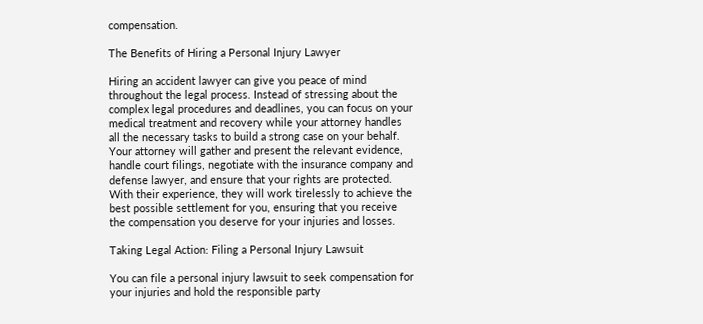compensation.

The Benefits of Hiring a Personal Injury Lawyer

Hiring an accident lawyer can give you peace of mind throughout the legal process. Instead of stressing about the complex legal procedures and deadlines, you can focus on your medical treatment and recovery while your attorney handles all the necessary tasks to build a strong case on your behalf. Your attorney will gather and present the relevant evidence, handle court filings, negotiate with the insurance company and defense lawyer, and ensure that your rights are protected. With their experience, they will work tirelessly to achieve the best possible settlement for you, ensuring that you receive the compensation you deserve for your injuries and losses.

Taking Legal Action: Filing a Personal Injury Lawsuit

You can file a personal injury lawsuit to seek compensation for your injuries and hold the responsible party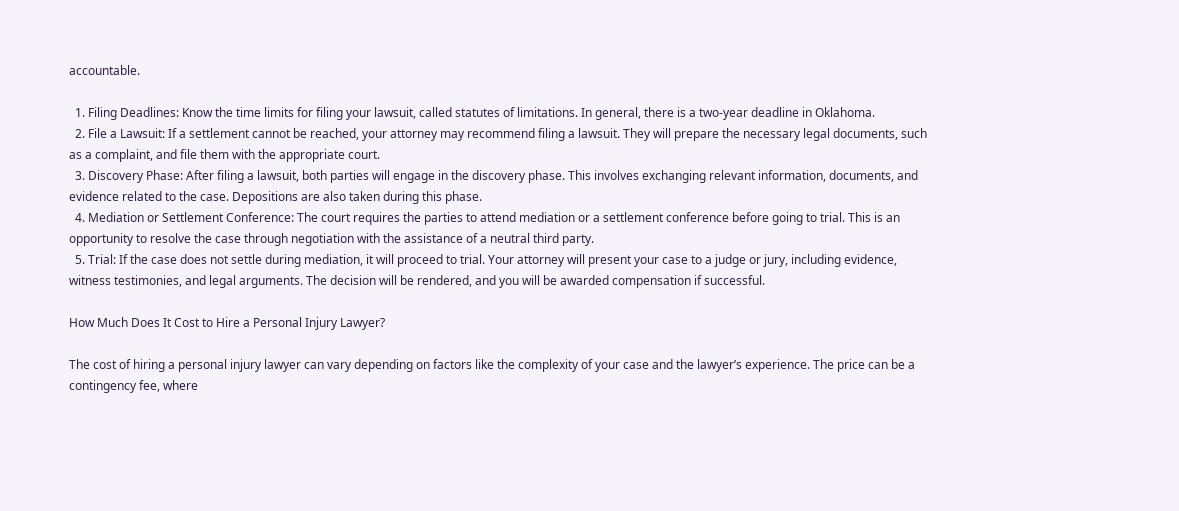accountable.

  1. Filing Deadlines: Know the time limits for filing your lawsuit, called statutes of limitations. In general, there is a two-year deadline in Oklahoma.
  2. File a Lawsuit: If a settlement cannot be reached, your attorney may recommend filing a lawsuit. They will prepare the necessary legal documents, such as a complaint, and file them with the appropriate court.
  3. Discovery Phase: After filing a lawsuit, both parties will engage in the discovery phase. This involves exchanging relevant information, documents, and evidence related to the case. Depositions are also taken during this phase.
  4. Mediation or Settlement Conference: The court requires the parties to attend mediation or a settlement conference before going to trial. This is an opportunity to resolve the case through negotiation with the assistance of a neutral third party.
  5. Trial: If the case does not settle during mediation, it will proceed to trial. Your attorney will present your case to a judge or jury, including evidence, witness testimonies, and legal arguments. The decision will be rendered, and you will be awarded compensation if successful.

How Much Does It Cost to Hire a Personal Injury Lawyer?

The cost of hiring a personal injury lawyer can vary depending on factors like the complexity of your case and the lawyer’s experience. The price can be a contingency fee, where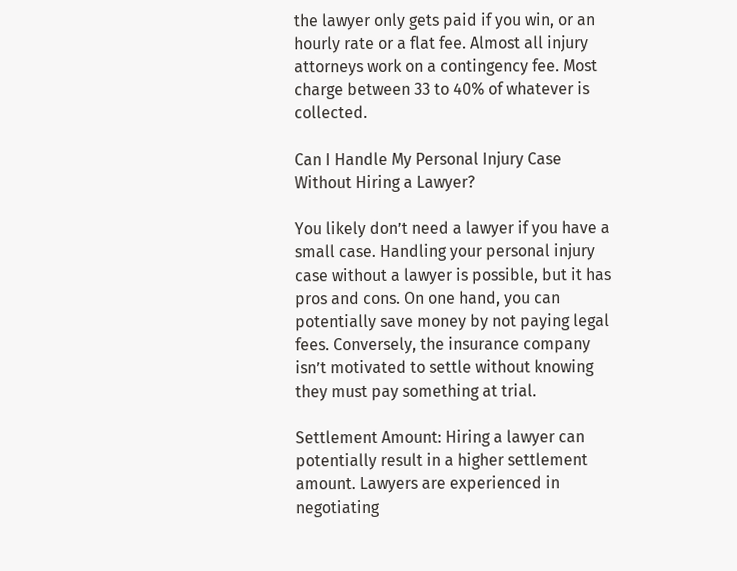the lawyer only gets paid if you win, or an hourly rate or a flat fee. Almost all injury attorneys work on a contingency fee. Most charge between 33 to 40% of whatever is collected.

Can I Handle My Personal Injury Case Without Hiring a Lawyer?

You likely don’t need a lawyer if you have a small case. Handling your personal injury case without a lawyer is possible, but it has pros and cons. On one hand, you can potentially save money by not paying legal fees. Conversely, the insurance company isn’t motivated to settle without knowing they must pay something at trial.

Settlement Amount: Hiring a lawyer can potentially result in a higher settlement amount. Lawyers are experienced in negotiating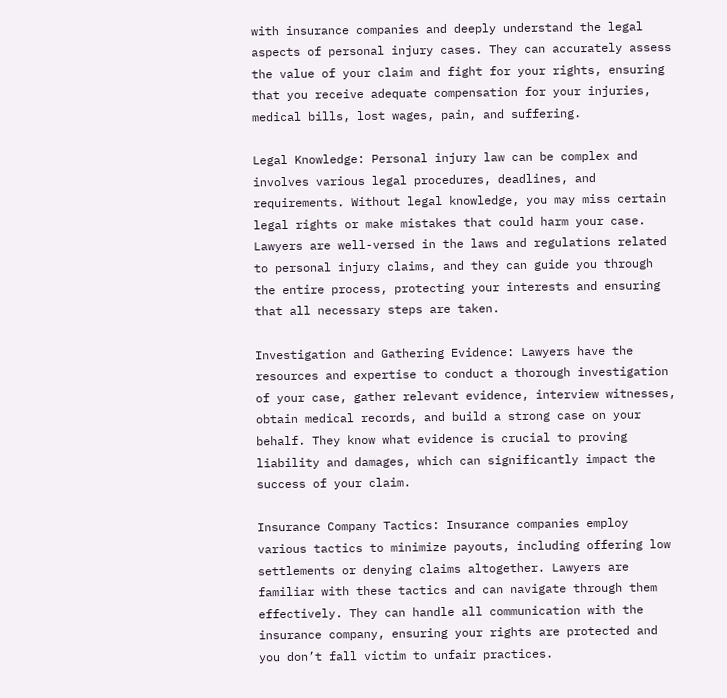with insurance companies and deeply understand the legal aspects of personal injury cases. They can accurately assess the value of your claim and fight for your rights, ensuring that you receive adequate compensation for your injuries, medical bills, lost wages, pain, and suffering.

Legal Knowledge: Personal injury law can be complex and involves various legal procedures, deadlines, and requirements. Without legal knowledge, you may miss certain legal rights or make mistakes that could harm your case. Lawyers are well-versed in the laws and regulations related to personal injury claims, and they can guide you through the entire process, protecting your interests and ensuring that all necessary steps are taken.

Investigation and Gathering Evidence: Lawyers have the resources and expertise to conduct a thorough investigation of your case, gather relevant evidence, interview witnesses, obtain medical records, and build a strong case on your behalf. They know what evidence is crucial to proving liability and damages, which can significantly impact the success of your claim.

Insurance Company Tactics: Insurance companies employ various tactics to minimize payouts, including offering low settlements or denying claims altogether. Lawyers are familiar with these tactics and can navigate through them effectively. They can handle all communication with the insurance company, ensuring your rights are protected and you don’t fall victim to unfair practices.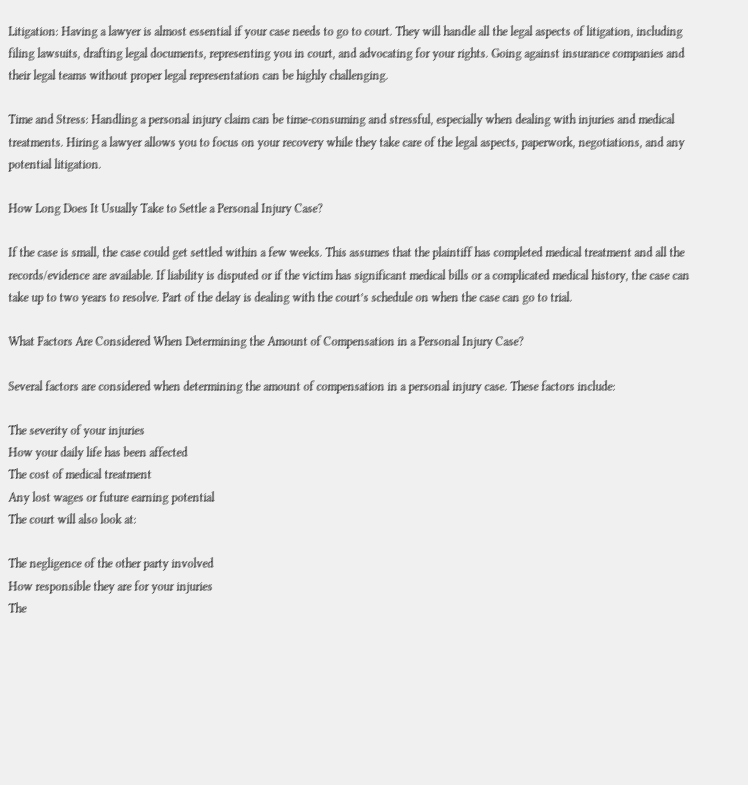Litigation: Having a lawyer is almost essential if your case needs to go to court. They will handle all the legal aspects of litigation, including filing lawsuits, drafting legal documents, representing you in court, and advocating for your rights. Going against insurance companies and their legal teams without proper legal representation can be highly challenging.

Time and Stress: Handling a personal injury claim can be time-consuming and stressful, especially when dealing with injuries and medical treatments. Hiring a lawyer allows you to focus on your recovery while they take care of the legal aspects, paperwork, negotiations, and any potential litigation.

How Long Does It Usually Take to Settle a Personal Injury Case?

If the case is small, the case could get settled within a few weeks. This assumes that the plaintiff has completed medical treatment and all the records/evidence are available. If liability is disputed or if the victim has significant medical bills or a complicated medical history, the case can take up to two years to resolve. Part of the delay is dealing with the court’s schedule on when the case can go to trial.

What Factors Are Considered When Determining the Amount of Compensation in a Personal Injury Case?

Several factors are considered when determining the amount of compensation in a personal injury case. These factors include:

The severity of your injuries
How your daily life has been affected
The cost of medical treatment
Any lost wages or future earning potential
The court will also look at:

The negligence of the other party involved
How responsible they are for your injuries
The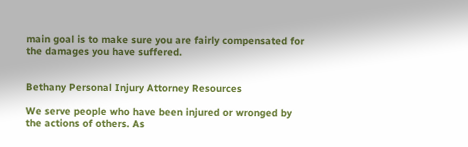main goal is to make sure you are fairly compensated for the damages you have suffered.


Bethany Personal Injury Attorney Resources

We serve people who have been injured or wronged by the actions of others. As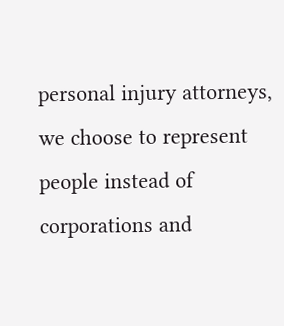personal injury attorneys, we choose to represent people instead of corporations and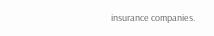insurance companies.